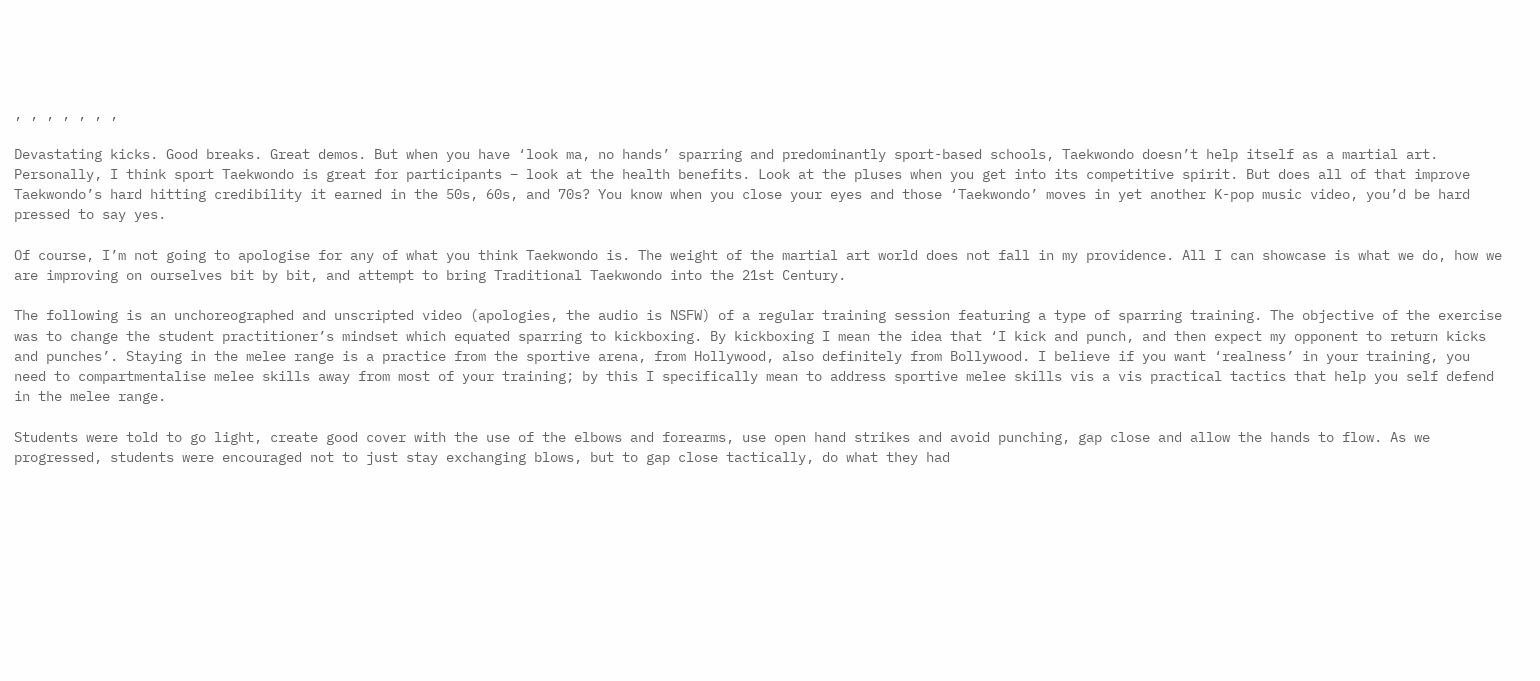, , , , , , ,

Devastating kicks. Good breaks. Great demos. But when you have ‘look ma, no hands’ sparring and predominantly sport-based schools, Taekwondo doesn’t help itself as a martial art. Personally, I think sport Taekwondo is great for participants – look at the health benefits. Look at the pluses when you get into its competitive spirit. But does all of that improve Taekwondo’s hard hitting credibility it earned in the 50s, 60s, and 70s? You know when you close your eyes and those ‘Taekwondo’ moves in yet another K-pop music video, you’d be hard pressed to say yes.

Of course, I’m not going to apologise for any of what you think Taekwondo is. The weight of the martial art world does not fall in my providence. All I can showcase is what we do, how we are improving on ourselves bit by bit, and attempt to bring Traditional Taekwondo into the 21st Century.

The following is an unchoreographed and unscripted video (apologies, the audio is NSFW) of a regular training session featuring a type of sparring training. The objective of the exercise was to change the student practitioner’s mindset which equated sparring to kickboxing. By kickboxing I mean the idea that ‘I kick and punch, and then expect my opponent to return kicks and punches’. Staying in the melee range is a practice from the sportive arena, from Hollywood, also definitely from Bollywood. I believe if you want ‘realness’ in your training, you need to compartmentalise melee skills away from most of your training; by this I specifically mean to address sportive melee skills vis a vis practical tactics that help you self defend in the melee range.

Students were told to go light, create good cover with the use of the elbows and forearms, use open hand strikes and avoid punching, gap close and allow the hands to flow. As we progressed, students were encouraged not to just stay exchanging blows, but to gap close tactically, do what they had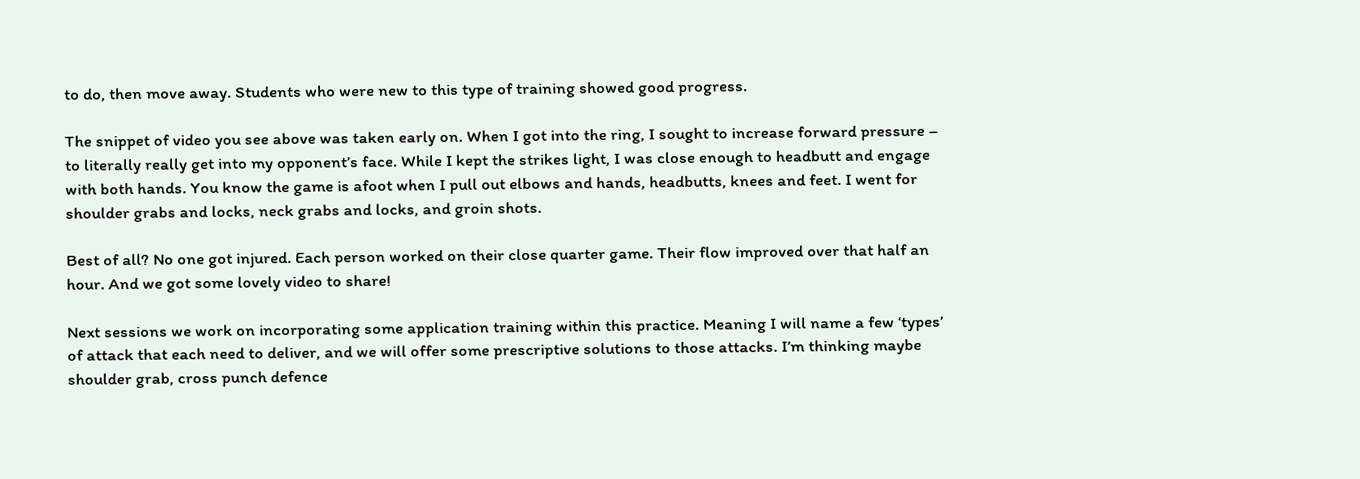to do, then move away. Students who were new to this type of training showed good progress.

The snippet of video you see above was taken early on. When I got into the ring, I sought to increase forward pressure – to literally really get into my opponent’s face. While I kept the strikes light, I was close enough to headbutt and engage with both hands. You know the game is afoot when I pull out elbows and hands, headbutts, knees and feet. I went for shoulder grabs and locks, neck grabs and locks, and groin shots.

Best of all? No one got injured. Each person worked on their close quarter game. Their flow improved over that half an hour. And we got some lovely video to share!

Next sessions we work on incorporating some application training within this practice. Meaning I will name a few ‘types’ of attack that each need to deliver, and we will offer some prescriptive solutions to those attacks. I’m thinking maybe shoulder grab, cross punch defence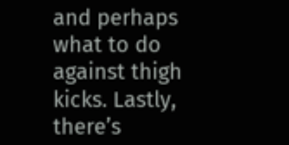and perhaps what to do against thigh kicks. Lastly, there’s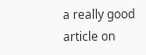a really good article on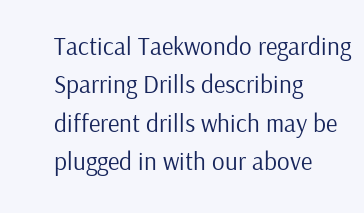Tactical Taekwondo regarding Sparring Drills describing different drills which may be plugged in with our above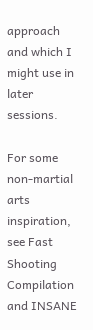approach and which I might use in later sessions.

For some non-martial arts inspiration, see Fast Shooting Compilation and INSANE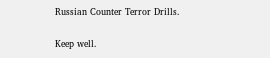Russian Counter Terror Drills.

Keep well.